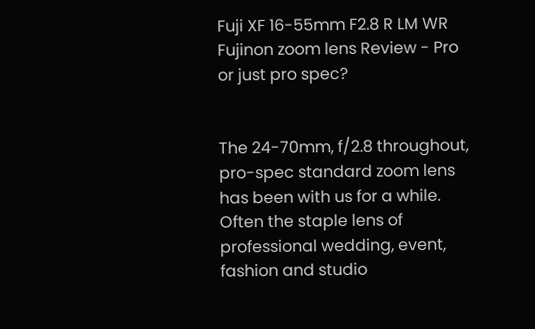Fuji XF 16-55mm F2.8 R LM WR Fujinon zoom lens Review - Pro or just pro spec?


The 24-70mm, f/2.8 throughout, pro-spec standard zoom lens has been with us for a while. Often the staple lens of professional wedding, event, fashion and studio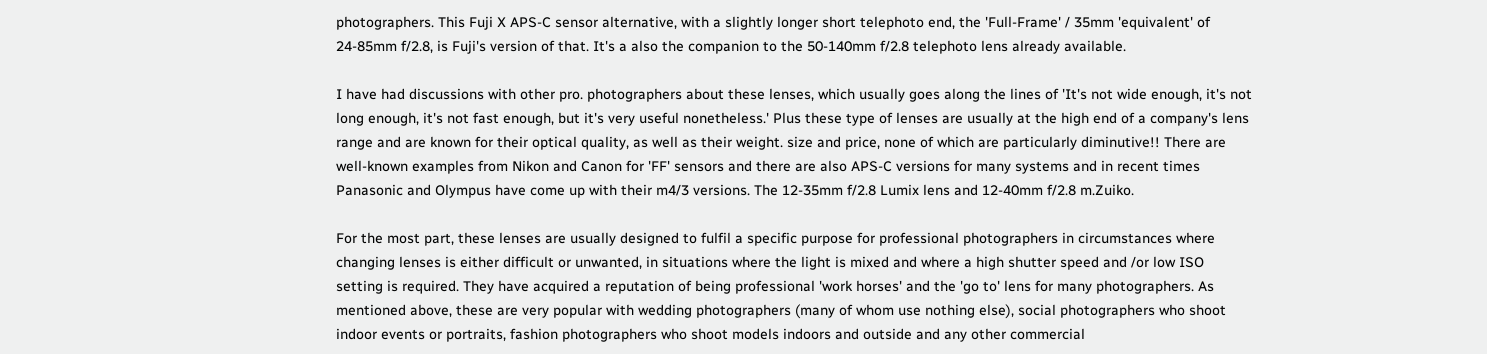photographers. This Fuji X APS-C sensor alternative, with a slightly longer short telephoto end, the 'Full-Frame' / 35mm 'equivalent' of 24-85mm f/2.8, is Fuji's version of that. It's a also the companion to the 50-140mm f/2.8 telephoto lens already available.

I have had discussions with other pro. photographers about these lenses, which usually goes along the lines of 'It's not wide enough, it's not long enough, it's not fast enough, but it's very useful nonetheless.' Plus these type of lenses are usually at the high end of a company's lens range and are known for their optical quality, as well as their weight. size and price, none of which are particularly diminutive!! There are well-known examples from Nikon and Canon for 'FF' sensors and there are also APS-C versions for many systems and in recent times Panasonic and Olympus have come up with their m4/3 versions. The 12-35mm f/2.8 Lumix lens and 12-40mm f/2.8 m.Zuiko.

For the most part, these lenses are usually designed to fulfil a specific purpose for professional photographers in circumstances where changing lenses is either difficult or unwanted, in situations where the light is mixed and where a high shutter speed and /or low ISO setting is required. They have acquired a reputation of being professional 'work horses' and the 'go to' lens for many photographers. As mentioned above, these are very popular with wedding photographers (many of whom use nothing else), social photographers who shoot indoor events or portraits, fashion photographers who shoot models indoors and outside and any other commercial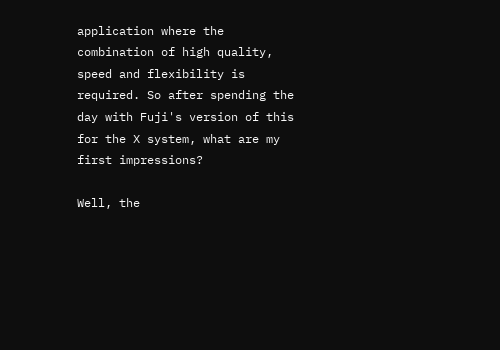application where the combination of high quality, speed and flexibility is required. So after spending the day with Fuji's version of this for the X system, what are my first impressions?

Well, the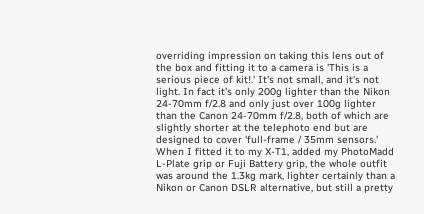overriding impression on taking this lens out of the box and fitting it to a camera is 'This is a serious piece of kit!.' It's not small, and it's not light. In fact it's only 200g lighter than the Nikon 24-70mm f/2.8 and only just over 100g lighter than the Canon 24-70mm f/2.8, both of which are slightly shorter at the telephoto end but are designed to cover 'full-frame / 35mm sensors.' When I fitted it to my X-T1, added my PhotoMadd L-Plate grip or Fuji Battery grip, the whole outfit was around the 1.3kg mark, lighter certainly than a Nikon or Canon DSLR alternative, but still a pretty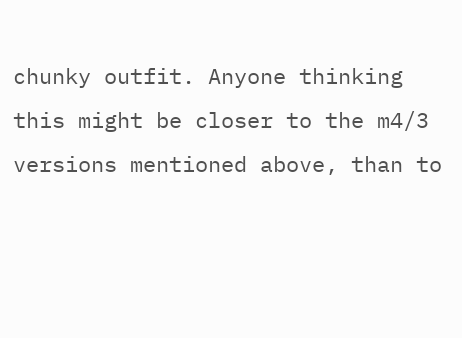chunky outfit. Anyone thinking this might be closer to the m4/3 versions mentioned above, than to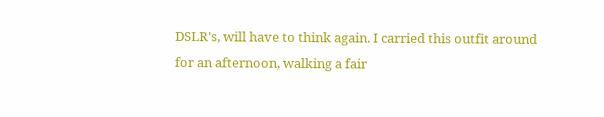DSLR's, will have to think again. I carried this outfit around for an afternoon, walking a fair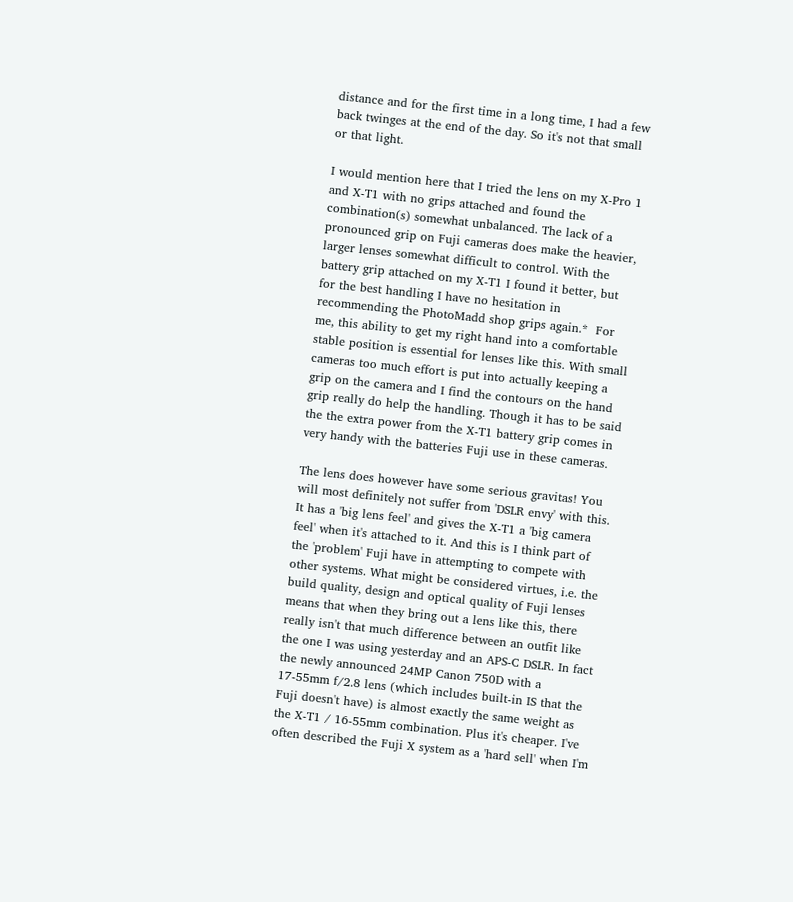distance and for the first time in a long time, I had a few back twinges at the end of the day. So it's not that small or that light.

I would mention here that I tried the lens on my X-Pro 1 and X-T1 with no grips attached and found the combination(s) somewhat unbalanced. The lack of a pronounced grip on Fuji cameras does make the heavier, larger lenses somewhat difficult to control. With the battery grip attached on my X-T1 I found it better, but for the best handling I have no hesitation in recommending the PhotoMadd shop grips again.*  For me, this ability to get my right hand into a comfortable stable position is essential for lenses like this. With small cameras too much effort is put into actually keeping a grip on the camera and I find the contours on the hand grip really do help the handling. Though it has to be said the the extra power from the X-T1 battery grip comes in very handy with the batteries Fuji use in these cameras.

The lens does however have some serious gravitas! You will most definitely not suffer from 'DSLR envy' with this. It has a 'big lens feel' and gives the X-T1 a 'big camera feel' when it's attached to it. And this is I think part of the 'problem' Fuji have in attempting to compete with other systems. What might be considered virtues, i.e. the build quality, design and optical quality of Fuji lenses means that when they bring out a lens like this, there really isn't that much difference between an outfit like the one I was using yesterday and an APS-C DSLR. In fact the newly announced 24MP Canon 750D with a 17-55mm f/2.8 lens (which includes built-in IS that the Fuji doesn't have) is almost exactly the same weight as the X-T1 / 16-55mm combination. Plus it's cheaper. I've often described the Fuji X system as a 'hard sell' when I'm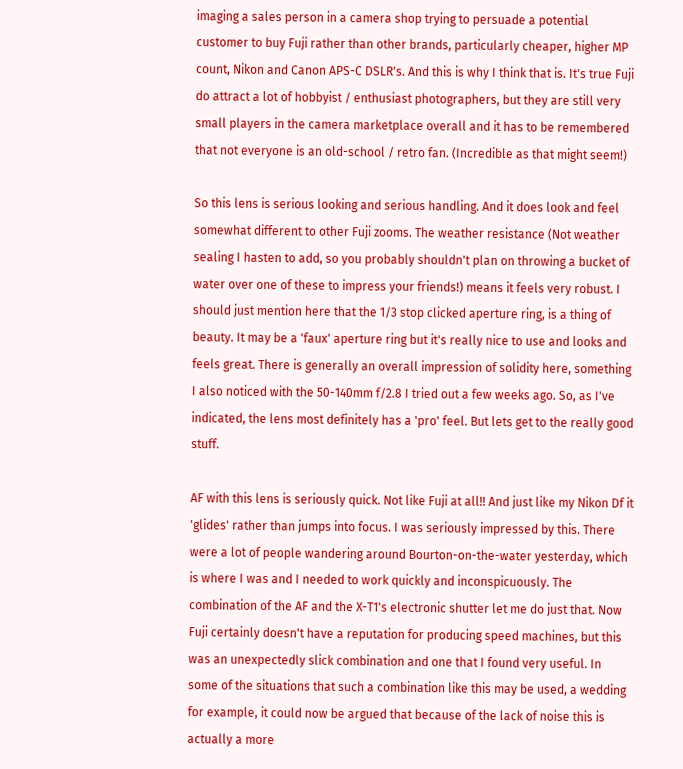imaging a sales person in a camera shop trying to persuade a potential customer to buy Fuji rather than other brands, particularly cheaper, higher MP count, Nikon and Canon APS-C DSLR's. And this is why I think that is. It's true Fuji do attract a lot of hobbyist / enthusiast photographers, but they are still very small players in the camera marketplace overall and it has to be remembered that not everyone is an old-school / retro fan. (Incredible as that might seem!)

So this lens is serious looking and serious handling. And it does look and feel somewhat different to other Fuji zooms. The weather resistance (Not weather sealing I hasten to add, so you probably shouldn't plan on throwing a bucket of water over one of these to impress your friends!) means it feels very robust. I should just mention here that the 1/3 stop clicked aperture ring, is a thing of beauty. It may be a 'faux' aperture ring but it's really nice to use and looks and feels great. There is generally an overall impression of solidity here, something I also noticed with the 50-140mm f/2.8 I tried out a few weeks ago. So, as I've indicated, the lens most definitely has a 'pro' feel. But lets get to the really good stuff.

AF with this lens is seriously quick. Not like Fuji at all!! And just like my Nikon Df it 'glides' rather than jumps into focus. I was seriously impressed by this. There were a lot of people wandering around Bourton-on-the-water yesterday, which is where I was and I needed to work quickly and inconspicuously. The combination of the AF and the X-T1's electronic shutter let me do just that. Now Fuji certainly doesn't have a reputation for producing speed machines, but this was an unexpectedly slick combination and one that I found very useful. In some of the situations that such a combination like this may be used, a wedding for example, it could now be argued that because of the lack of noise this is actually a more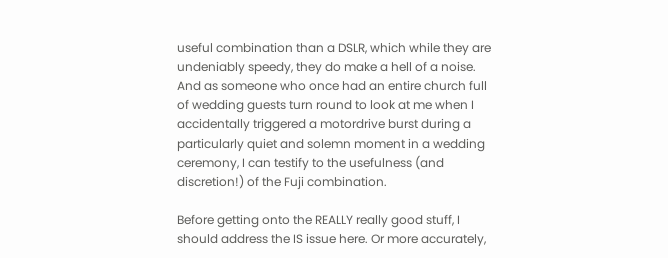useful combination than a DSLR, which while they are undeniably speedy, they do make a hell of a noise. And as someone who once had an entire church full of wedding guests turn round to look at me when I accidentally triggered a motordrive burst during a particularly quiet and solemn moment in a wedding ceremony, I can testify to the usefulness (and discretion!) of the Fuji combination.

Before getting onto the REALLY really good stuff, I should address the IS issue here. Or more accurately,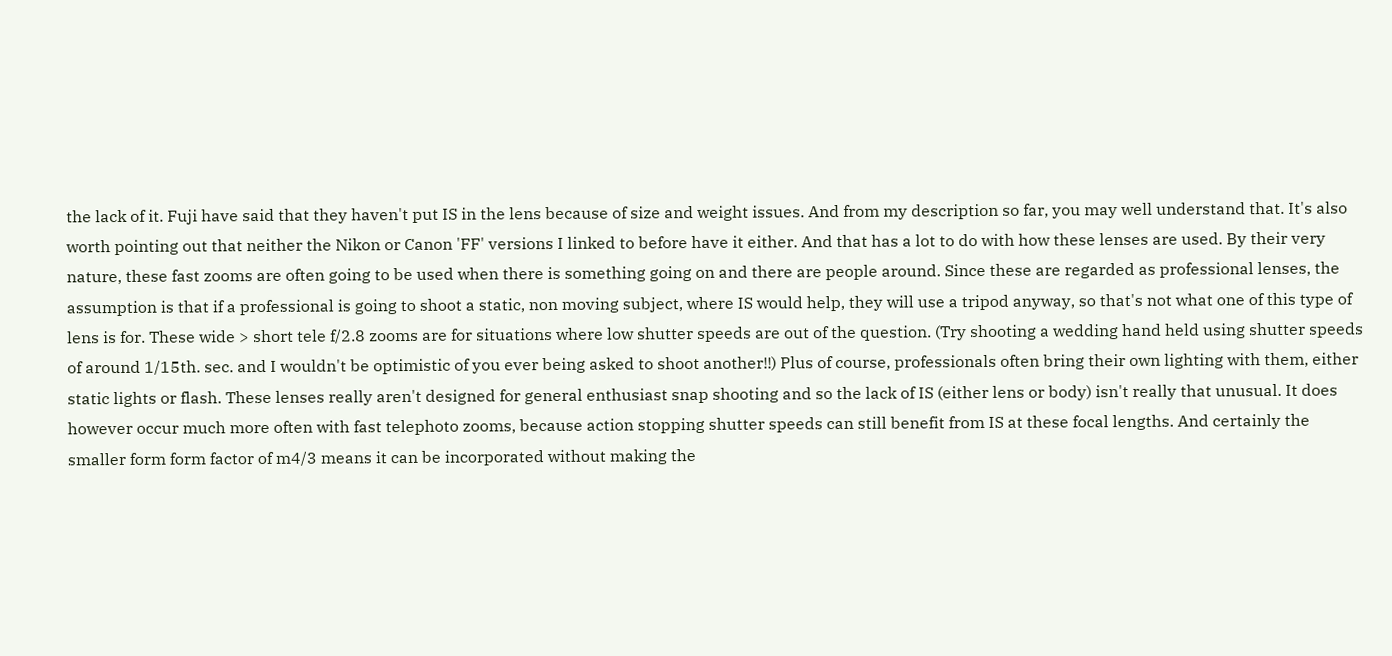the lack of it. Fuji have said that they haven't put IS in the lens because of size and weight issues. And from my description so far, you may well understand that. It's also worth pointing out that neither the Nikon or Canon 'FF' versions I linked to before have it either. And that has a lot to do with how these lenses are used. By their very nature, these fast zooms are often going to be used when there is something going on and there are people around. Since these are regarded as professional lenses, the assumption is that if a professional is going to shoot a static, non moving subject, where IS would help, they will use a tripod anyway, so that's not what one of this type of lens is for. These wide > short tele f/2.8 zooms are for situations where low shutter speeds are out of the question. (Try shooting a wedding hand held using shutter speeds of around 1/15th. sec. and I wouldn't be optimistic of you ever being asked to shoot another!!) Plus of course, professionals often bring their own lighting with them, either static lights or flash. These lenses really aren't designed for general enthusiast snap shooting and so the lack of IS (either lens or body) isn't really that unusual. It does however occur much more often with fast telephoto zooms, because action stopping shutter speeds can still benefit from IS at these focal lengths. And certainly the smaller form form factor of m4/3 means it can be incorporated without making the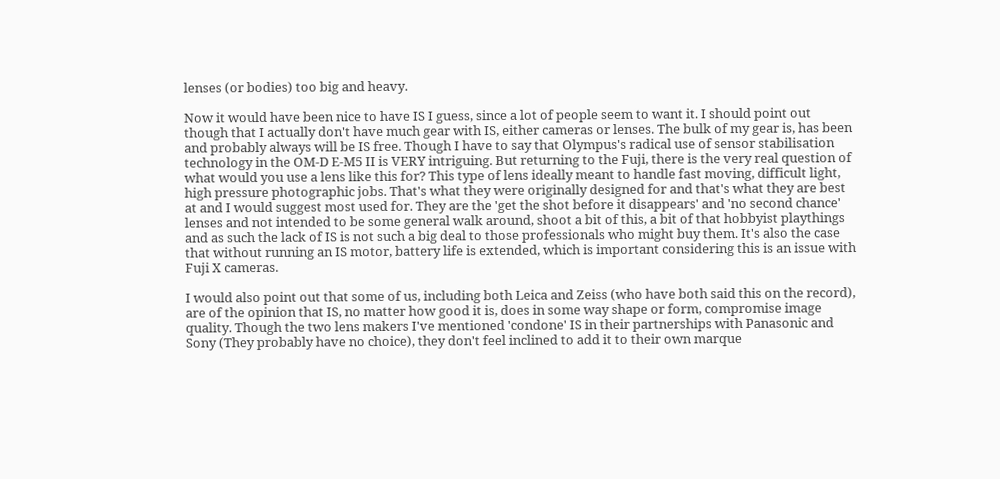lenses (or bodies) too big and heavy.

Now it would have been nice to have IS I guess, since a lot of people seem to want it. I should point out though that I actually don't have much gear with IS, either cameras or lenses. The bulk of my gear is, has been and probably always will be IS free. Though I have to say that Olympus's radical use of sensor stabilisation technology in the OM-D E-M5 II is VERY intriguing. But returning to the Fuji, there is the very real question of what would you use a lens like this for? This type of lens ideally meant to handle fast moving, difficult light, high pressure photographic jobs. That's what they were originally designed for and that's what they are best at and I would suggest most used for. They are the 'get the shot before it disappears' and 'no second chance' lenses and not intended to be some general walk around, shoot a bit of this, a bit of that hobbyist playthings and as such the lack of IS is not such a big deal to those professionals who might buy them. It's also the case that without running an IS motor, battery life is extended, which is important considering this is an issue with Fuji X cameras.

I would also point out that some of us, including both Leica and Zeiss (who have both said this on the record), are of the opinion that IS, no matter how good it is, does in some way shape or form, compromise image quality. Though the two lens makers I've mentioned 'condone' IS in their partnerships with Panasonic and Sony (They probably have no choice), they don't feel inclined to add it to their own marque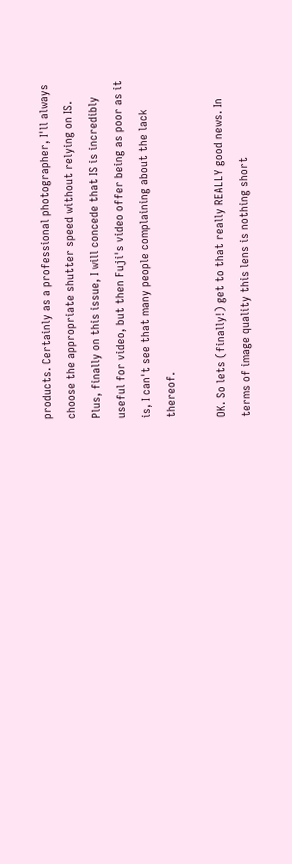products. Certainly as a professional photographer, I'll always choose the appropriate shutter speed without relying on IS. Plus, finally on this issue, I will concede that IS is incredibly useful for video, but then Fuji's video offer being as poor as it is, I can't see that many people complaining about the lack thereof.

OK. So lets (finally!) get to that really REALLY good news. In terms of image quality this lens is nothing short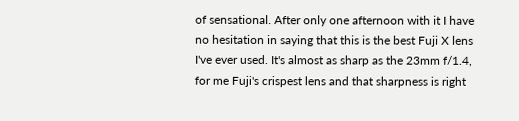of sensational. After only one afternoon with it I have no hesitation in saying that this is the best Fuji X lens I've ever used. It's almost as sharp as the 23mm f/1.4, for me Fuji's crispest lens and that sharpness is right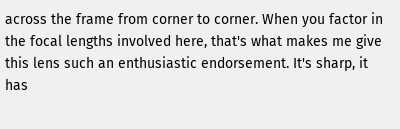across the frame from corner to corner. When you factor in the focal lengths involved here, that's what makes me give this lens such an enthusiastic endorsement. It's sharp, it has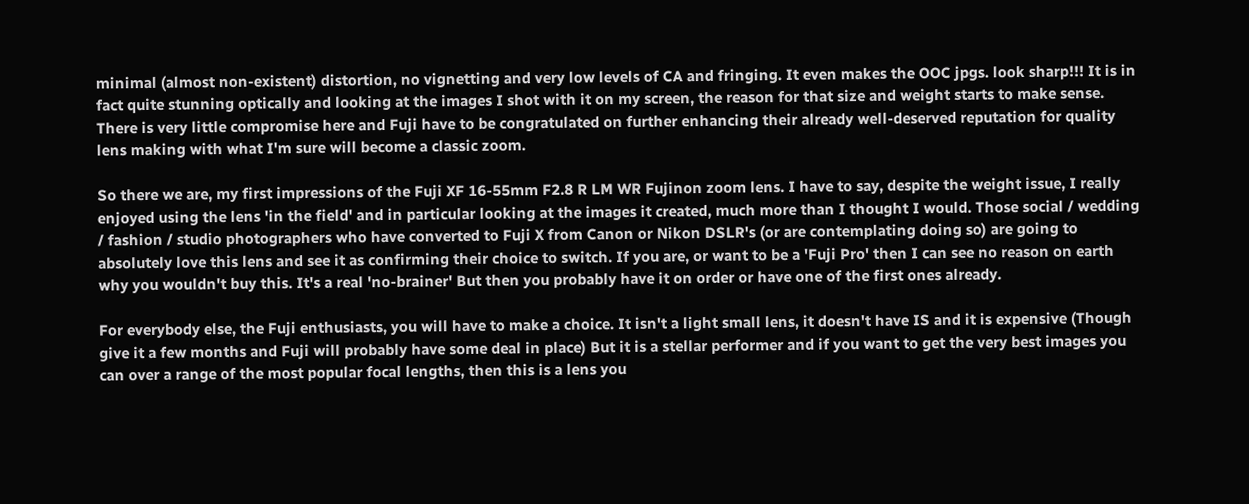minimal (almost non-existent) distortion, no vignetting and very low levels of CA and fringing. It even makes the OOC jpgs. look sharp!!! It is in fact quite stunning optically and looking at the images I shot with it on my screen, the reason for that size and weight starts to make sense. There is very little compromise here and Fuji have to be congratulated on further enhancing their already well-deserved reputation for quality lens making with what I'm sure will become a classic zoom.

So there we are, my first impressions of the Fuji XF 16-55mm F2.8 R LM WR Fujinon zoom lens. I have to say, despite the weight issue, I really enjoyed using the lens 'in the field' and in particular looking at the images it created, much more than I thought I would. Those social / wedding / fashion / studio photographers who have converted to Fuji X from Canon or Nikon DSLR's (or are contemplating doing so) are going to absolutely love this lens and see it as confirming their choice to switch. If you are, or want to be a 'Fuji Pro' then I can see no reason on earth why you wouldn't buy this. It's a real 'no-brainer' But then you probably have it on order or have one of the first ones already.

For everybody else, the Fuji enthusiasts, you will have to make a choice. It isn't a light small lens, it doesn't have IS and it is expensive (Though give it a few months and Fuji will probably have some deal in place) But it is a stellar performer and if you want to get the very best images you can over a range of the most popular focal lengths, then this is a lens you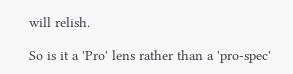will relish.

So is it a 'Pro' lens rather than a 'pro-spec'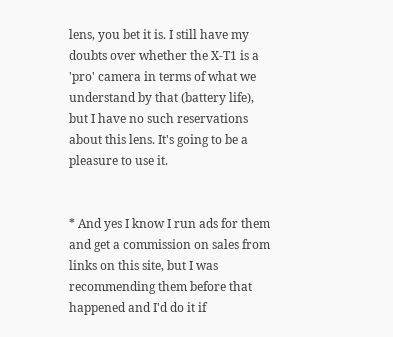lens, you bet it is. I still have my doubts over whether the X-T1 is a 'pro' camera in terms of what we understand by that (battery life), but I have no such reservations about this lens. It's going to be a pleasure to use it.


* And yes I know I run ads for them and get a commission on sales from links on this site, but I was recommending them before that happened and I'd do it if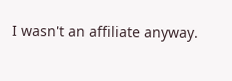I wasn't an affiliate anyway.